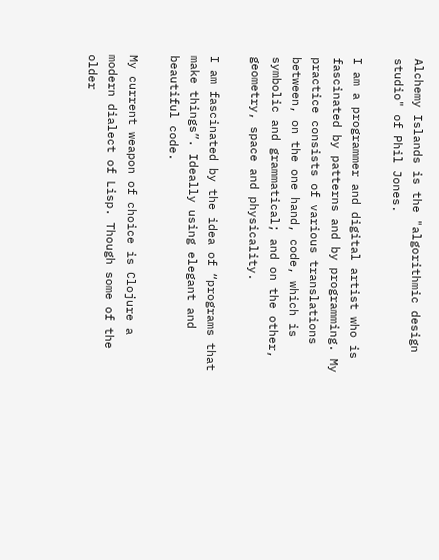Alchemy Islands is the "algorithmic design studio" of Phil Jones.

I am a programmer and digital artist who is fascinated by patterns and by programming. My practice consists of various translations between, on the one hand, code, which is symbolic and grammatical; and on the other, geometry, space and physicality.

I am fascinated by the idea of “programs that make things”. Ideally using elegant and beautiful code.

My current weapon of choice is Clojure a modern dialect of Lisp. Though some of the older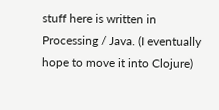stuff here is written in Processing / Java. (I eventually hope to move it into Clojure)